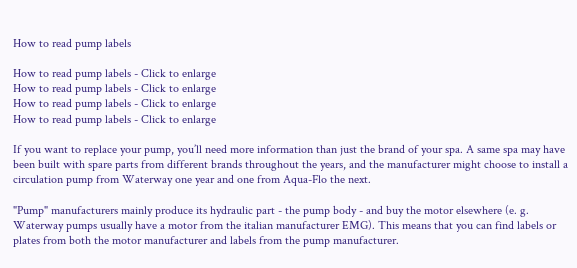How to read pump labels

How to read pump labels - Click to enlarge
How to read pump labels - Click to enlarge
How to read pump labels - Click to enlarge
How to read pump labels - Click to enlarge

If you want to replace your pump, you’ll need more information than just the brand of your spa. A same spa may have been built with spare parts from different brands throughout the years, and the manufacturer might choose to install a circulation pump from Waterway one year and one from Aqua-Flo the next.

"Pump" manufacturers mainly produce its hydraulic part - the pump body - and buy the motor elsewhere (e. g. Waterway pumps usually have a motor from the italian manufacturer EMG). This means that you can find labels or plates from both the motor manufacturer and labels from the pump manufacturer.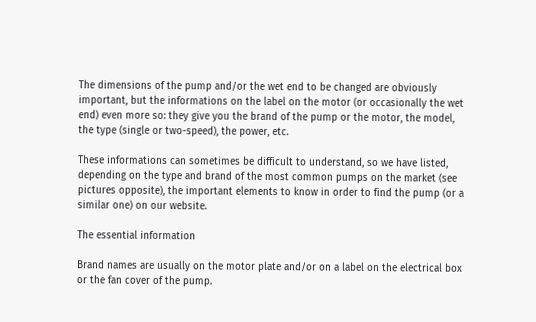The dimensions of the pump and/or the wet end to be changed are obviously important, but the informations on the label on the motor (or occasionally the wet end) even more so: they give you the brand of the pump or the motor, the model, the type (single or two-speed), the power, etc.

These informations can sometimes be difficult to understand, so we have listed, depending on the type and brand of the most common pumps on the market (see pictures opposite), the important elements to know in order to find the pump (or a similar one) on our website.

The essential information

Brand names are usually on the motor plate and/or on a label on the electrical box or the fan cover of the pump.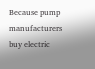Because pump manufacturers buy electric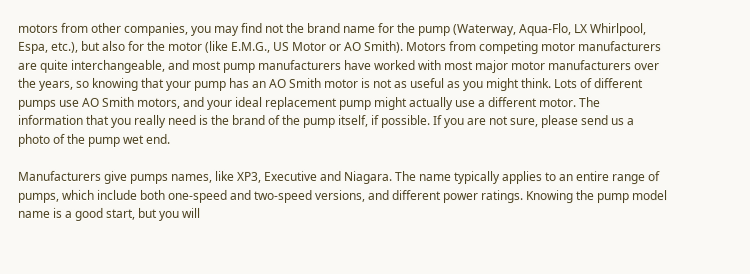motors from other companies, you may find not the brand name for the pump (Waterway, Aqua-Flo, LX Whirlpool, Espa, etc.), but also for the motor (like E.M.G., US Motor or AO Smith). Motors from competing motor manufacturers are quite interchangeable, and most pump manufacturers have worked with most major motor manufacturers over the years, so knowing that your pump has an AO Smith motor is not as useful as you might think. Lots of different pumps use AO Smith motors, and your ideal replacement pump might actually use a different motor. The information that you really need is the brand of the pump itself, if possible. If you are not sure, please send us a photo of the pump wet end.

Manufacturers give pumps names, like XP3, Executive and Niagara. The name typically applies to an entire range of pumps, which include both one-speed and two-speed versions, and different power ratings. Knowing the pump model name is a good start, but you will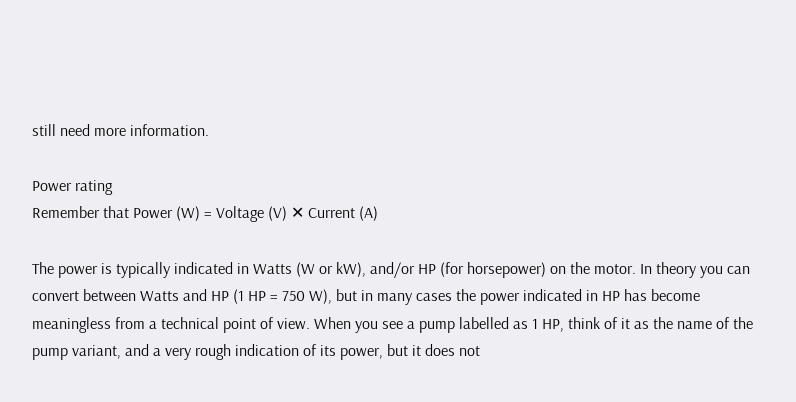still need more information.

Power rating
Remember that Power (W) = Voltage (V) ✕ Current (A)

The power is typically indicated in Watts (W or kW), and/or HP (for horsepower) on the motor. In theory you can convert between Watts and HP (1 HP = 750 W), but in many cases the power indicated in HP has become meaningless from a technical point of view. When you see a pump labelled as 1 HP, think of it as the name of the pump variant, and a very rough indication of its power, but it does not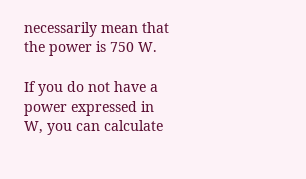necessarily mean that the power is 750 W.

If you do not have a power expressed in W, you can calculate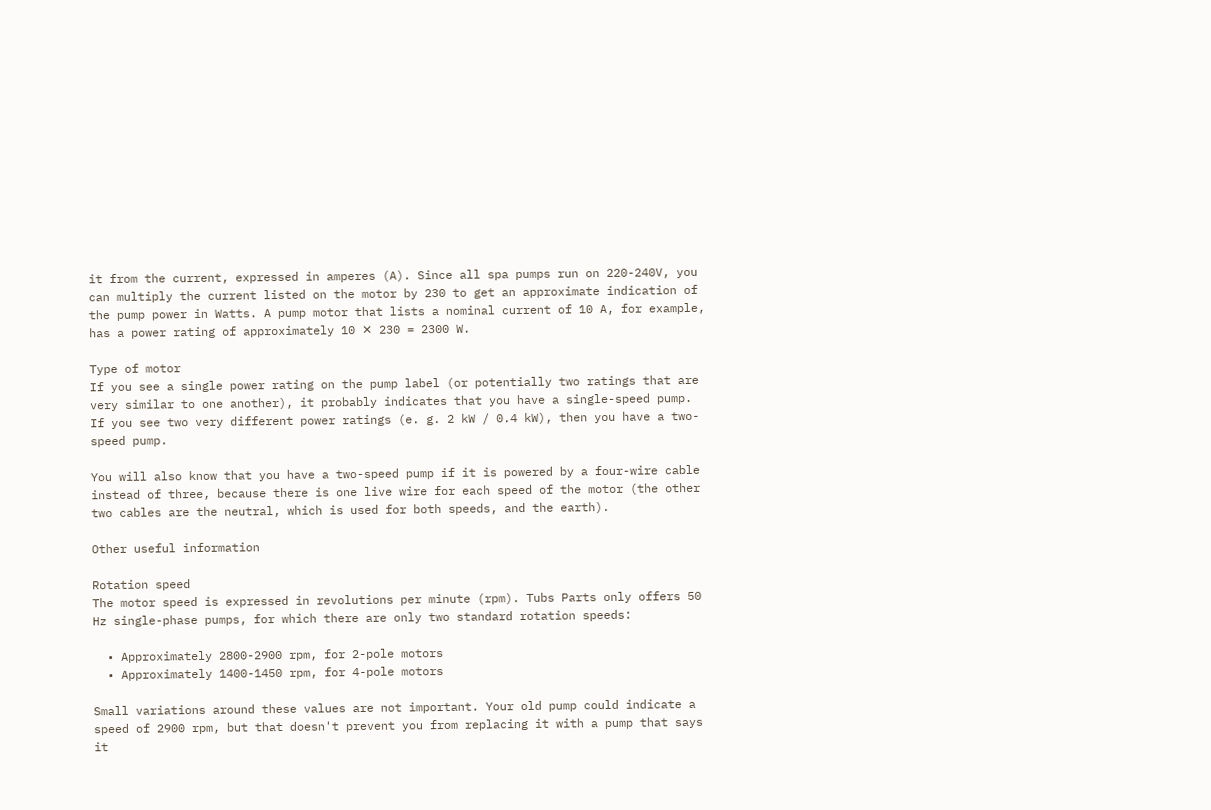it from the current, expressed in amperes (A). Since all spa pumps run on 220-240V, you can multiply the current listed on the motor by 230 to get an approximate indication of the pump power in Watts. A pump motor that lists a nominal current of 10 A, for example, has a power rating of approximately 10 ✕ 230 = 2300 W.

Type of motor
If you see a single power rating on the pump label (or potentially two ratings that are very similar to one another), it probably indicates that you have a single-speed pump. If you see two very different power ratings (e. g. 2 kW / 0.4 kW), then you have a two-speed pump.

You will also know that you have a two-speed pump if it is powered by a four-wire cable instead of three, because there is one live wire for each speed of the motor (the other two cables are the neutral, which is used for both speeds, and the earth).

Other useful information

Rotation speed
The motor speed is expressed in revolutions per minute (rpm). Tubs Parts only offers 50 Hz single-phase pumps, for which there are only two standard rotation speeds:

  • Approximately 2800-2900 rpm, for 2-pole motors
  • Approximately 1400-1450 rpm, for 4-pole motors

Small variations around these values are not important. Your old pump could indicate a speed of 2900 rpm, but that doesn't prevent you from replacing it with a pump that says it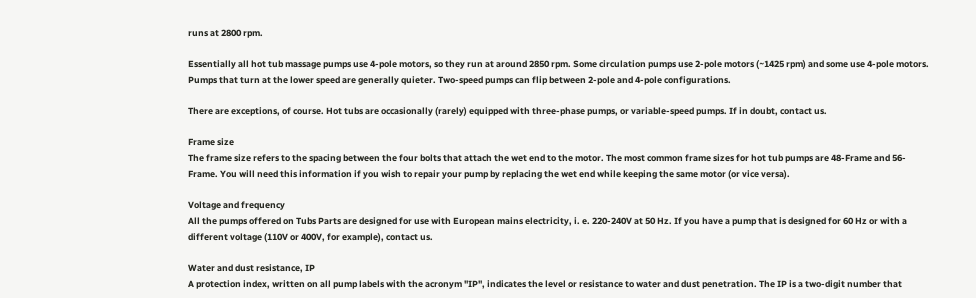runs at 2800 rpm.

Essentially all hot tub massage pumps use 4-pole motors, so they run at around 2850 rpm. Some circulation pumps use 2-pole motors (~1425 rpm) and some use 4-pole motors. Pumps that turn at the lower speed are generally quieter. Two-speed pumps can flip between 2-pole and 4-pole configurations.

There are exceptions, of course. Hot tubs are occasionally (rarely) equipped with three-phase pumps, or variable-speed pumps. If in doubt, contact us.

Frame size
The frame size refers to the spacing between the four bolts that attach the wet end to the motor. The most common frame sizes for hot tub pumps are 48-Frame and 56-Frame. You will need this information if you wish to repair your pump by replacing the wet end while keeping the same motor (or vice versa).

Voltage and frequency
All the pumps offered on Tubs Parts are designed for use with European mains electricity, i. e. 220-240V at 50 Hz. If you have a pump that is designed for 60 Hz or with a different voltage (110V or 400V, for example), contact us.

Water and dust resistance, IP
A protection index, written on all pump labels with the acronym "IP", indicates the level or resistance to water and dust penetration. The IP is a two-digit number that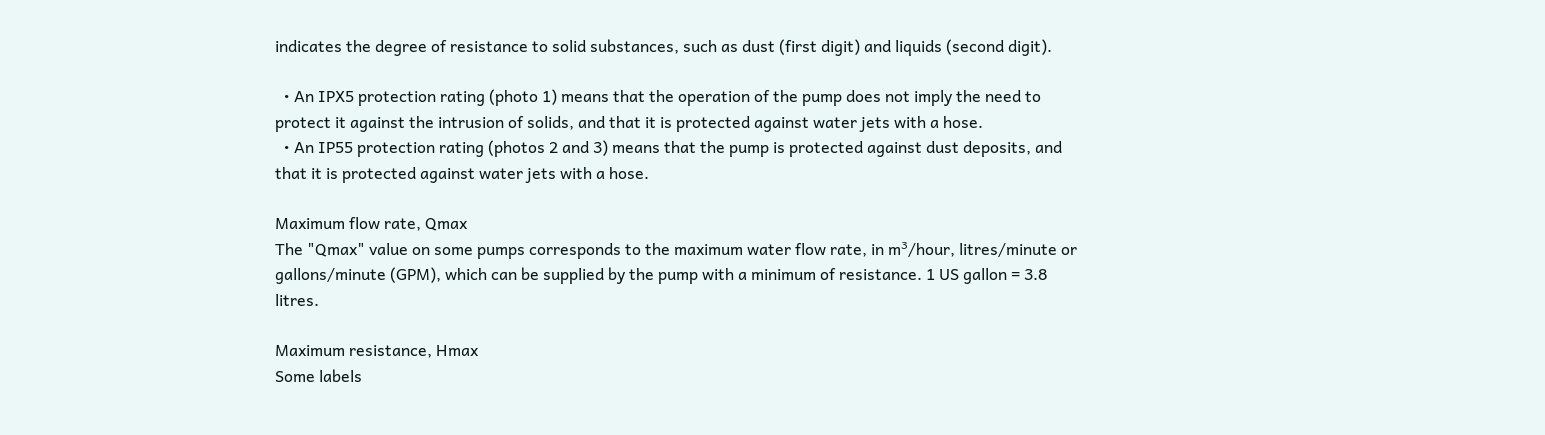indicates the degree of resistance to solid substances, such as dust (first digit) and liquids (second digit).

  • An IPX5 protection rating (photo 1) means that the operation of the pump does not imply the need to protect it against the intrusion of solids, and that it is protected against water jets with a hose.
  • An IP55 protection rating (photos 2 and 3) means that the pump is protected against dust deposits, and that it is protected against water jets with a hose.

Maximum flow rate, Qmax
The "Qmax" value on some pumps corresponds to the maximum water flow rate, in m³/hour, litres/minute or gallons/minute (GPM), which can be supplied by the pump with a minimum of resistance. 1 US gallon = 3.8 litres.

Maximum resistance, Hmax
Some labels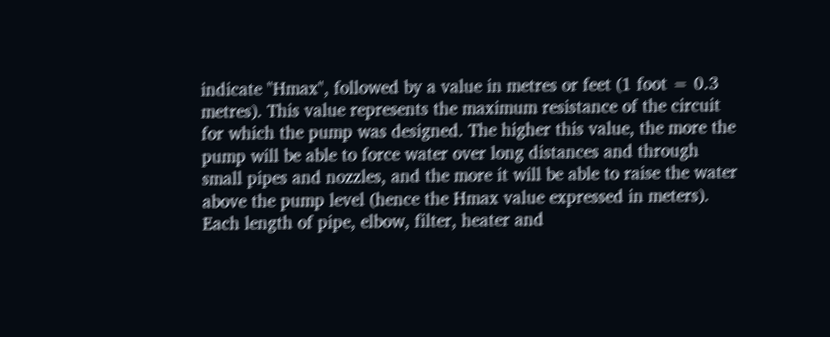indicate "Hmax", followed by a value in metres or feet (1 foot = 0.3 metres). This value represents the maximum resistance of the circuit for which the pump was designed. The higher this value, the more the pump will be able to force water over long distances and through small pipes and nozzles, and the more it will be able to raise the water above the pump level (hence the Hmax value expressed in meters). Each length of pipe, elbow, filter, heater and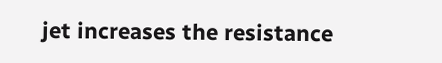jet increases the resistance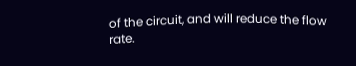of the circuit, and will reduce the flow rate.